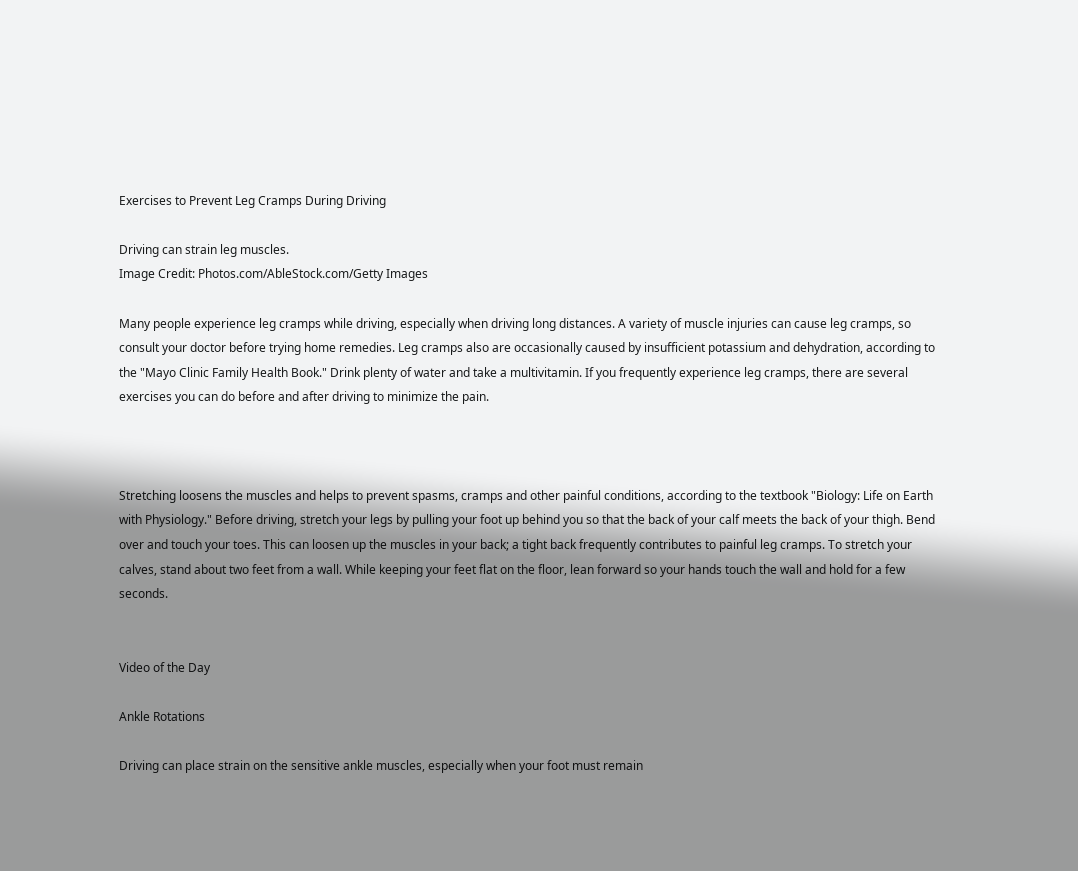Exercises to Prevent Leg Cramps During Driving

Driving can strain leg muscles.
Image Credit: Photos.com/AbleStock.com/Getty Images

Many people experience leg cramps while driving, especially when driving long distances. A variety of muscle injuries can cause leg cramps, so consult your doctor before trying home remedies. Leg cramps also are occasionally caused by insufficient potassium and dehydration, according to the "Mayo Clinic Family Health Book." Drink plenty of water and take a multivitamin. If you frequently experience leg cramps, there are several exercises you can do before and after driving to minimize the pain.



Stretching loosens the muscles and helps to prevent spasms, cramps and other painful conditions, according to the textbook "Biology: Life on Earth with Physiology." Before driving, stretch your legs by pulling your foot up behind you so that the back of your calf meets the back of your thigh. Bend over and touch your toes. This can loosen up the muscles in your back; a tight back frequently contributes to painful leg cramps. To stretch your calves, stand about two feet from a wall. While keeping your feet flat on the floor, lean forward so your hands touch the wall and hold for a few seconds.


Video of the Day

Ankle Rotations

Driving can place strain on the sensitive ankle muscles, especially when your foot must remain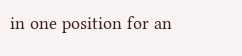in one position for an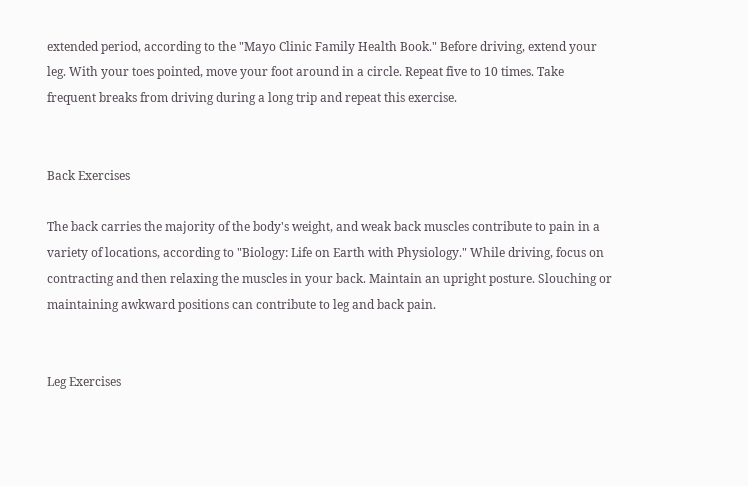extended period, according to the "Mayo Clinic Family Health Book." Before driving, extend your leg. With your toes pointed, move your foot around in a circle. Repeat five to 10 times. Take frequent breaks from driving during a long trip and repeat this exercise.


Back Exercises

The back carries the majority of the body's weight, and weak back muscles contribute to pain in a variety of locations, according to "Biology: Life on Earth with Physiology." While driving, focus on contracting and then relaxing the muscles in your back. Maintain an upright posture. Slouching or maintaining awkward positions can contribute to leg and back pain.


Leg Exercises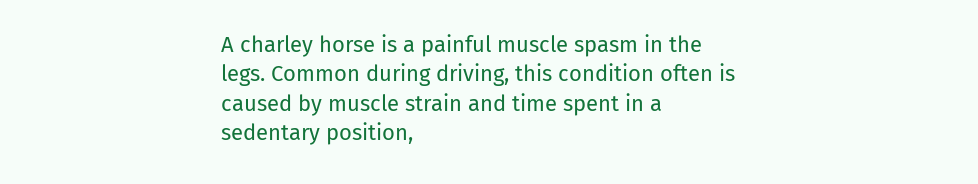A charley horse is a painful muscle spasm in the legs. Common during driving, this condition often is caused by muscle strain and time spent in a sedentary position,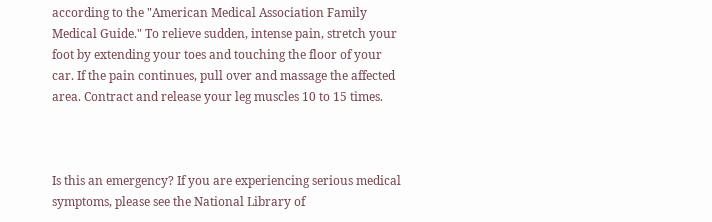according to the "American Medical Association Family Medical Guide." To relieve sudden, intense pain, stretch your foot by extending your toes and touching the floor of your car. If the pain continues, pull over and massage the affected area. Contract and release your leg muscles 10 to 15 times.



Is this an emergency? If you are experiencing serious medical symptoms, please see the National Library of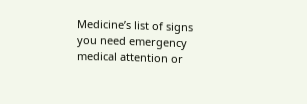Medicine’s list of signs you need emergency medical attention or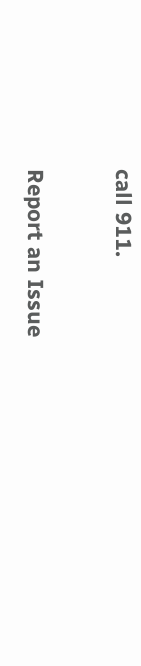call 911.

Report an Issue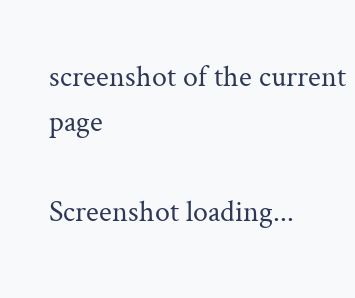screenshot of the current page

Screenshot loading...